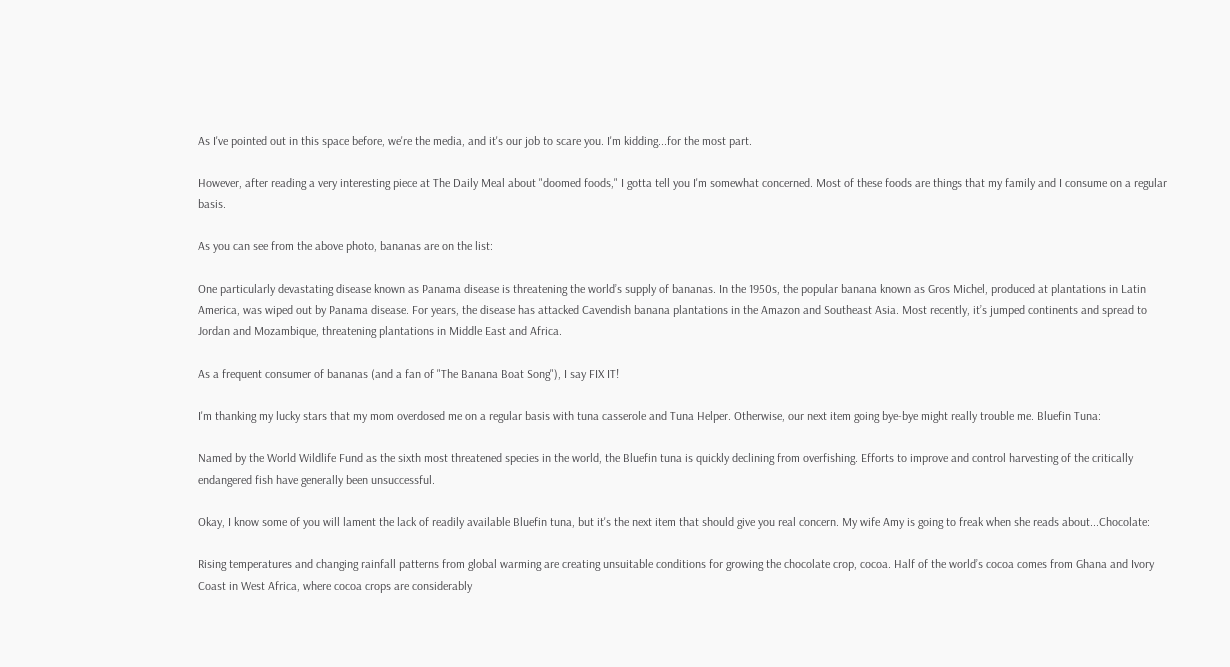As I've pointed out in this space before, we're the media, and it's our job to scare you. I'm kidding...for the most part.

However, after reading a very interesting piece at The Daily Meal about "doomed foods," I gotta tell you I'm somewhat concerned. Most of these foods are things that my family and I consume on a regular basis.

As you can see from the above photo, bananas are on the list:

One particularly devastating disease known as Panama disease is threatening the world’s supply of bananas. In the 1950s, the popular banana known as Gros Michel, produced at plantations in Latin America, was wiped out by Panama disease. For years, the disease has attacked Cavendish banana plantations in the Amazon and Southeast Asia. Most recently, it’s jumped continents and spread to Jordan and Mozambique, threatening plantations in Middle East and Africa.

As a frequent consumer of bananas (and a fan of "The Banana Boat Song"), I say FIX IT!

I'm thanking my lucky stars that my mom overdosed me on a regular basis with tuna casserole and Tuna Helper. Otherwise, our next item going bye-bye might really trouble me. Bluefin Tuna:

Named by the World Wildlife Fund as the sixth most threatened species in the world, the Bluefin tuna is quickly declining from overfishing. Efforts to improve and control harvesting of the critically endangered fish have generally been unsuccessful.

Okay, I know some of you will lament the lack of readily available Bluefin tuna, but it's the next item that should give you real concern. My wife Amy is going to freak when she reads about...Chocolate:

Rising temperatures and changing rainfall patterns from global warming are creating unsuitable conditions for growing the chocolate crop, cocoa. Half of the world’s cocoa comes from Ghana and Ivory Coast in West Africa, where cocoa crops are considerably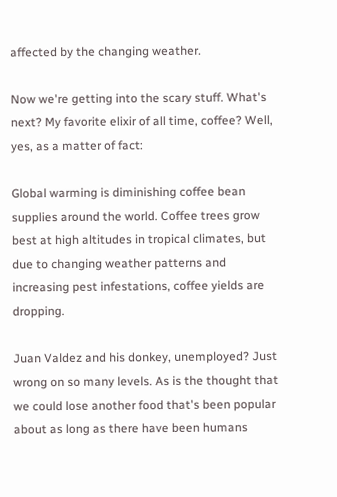affected by the changing weather.

Now we're getting into the scary stuff. What's next? My favorite elixir of all time, coffee? Well, yes, as a matter of fact:

Global warming is diminishing coffee bean supplies around the world. Coffee trees grow best at high altitudes in tropical climates, but due to changing weather patterns and increasing pest infestations, coffee yields are dropping.

Juan Valdez and his donkey, unemployed? Just wrong on so many levels. As is the thought that we could lose another food that's been popular about as long as there have been humans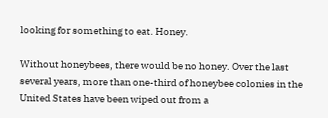looking for something to eat. Honey.

Without honeybees, there would be no honey. Over the last several years, more than one-third of honeybee colonies in the United States have been wiped out from a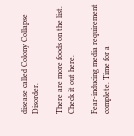disease called Colony Collapse Disorder.

There are more foods on the list. Check it out here.

Fear-inducing media requirement complete. Time for a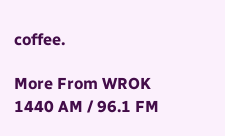coffee.

More From WROK 1440 AM / 96.1 FM